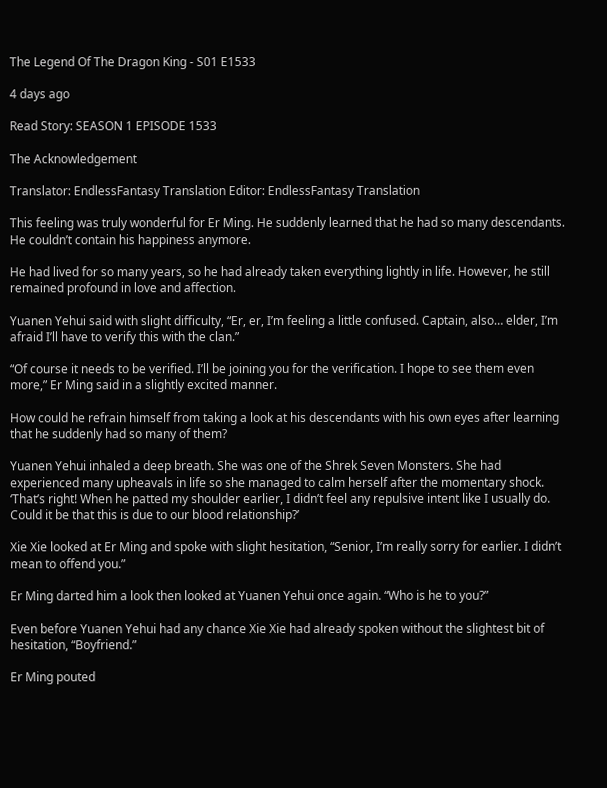The Legend Of The Dragon King - S01 E1533

4 days ago

Read Story: SEASON 1 EPISODE 1533

The Acknowledgement

Translator: EndlessFantasy Translation Editor: EndlessFantasy Translation

This feeling was truly wonderful for Er Ming. He suddenly learned that he had so many descendants. He couldn’t contain his happiness anymore.

He had lived for so many years, so he had already taken everything lightly in life. However, he still remained profound in love and affection.

Yuanen Yehui said with slight difficulty, “Er, er, I’m feeling a little confused. Captain, also… elder, I’m afraid I’ll have to verify this with the clan.”

“Of course it needs to be verified. I’ll be joining you for the verification. I hope to see them even more,” Er Ming said in a slightly excited manner.

How could he refrain himself from taking a look at his descendants with his own eyes after learning that he suddenly had so many of them?

Yuanen Yehui inhaled a deep breath. She was one of the Shrek Seven Monsters. She had experienced many upheavals in life so she managed to calm herself after the momentary shock. ‘That’s right! When he patted my shoulder earlier, I didn’t feel any repulsive intent like I usually do. Could it be that this is due to our blood relationship?’

Xie Xie looked at Er Ming and spoke with slight hesitation, “Senior, I’m really sorry for earlier. I didn’t mean to offend you.”

Er Ming darted him a look then looked at Yuanen Yehui once again. “Who is he to you?”

Even before Yuanen Yehui had any chance Xie Xie had already spoken without the slightest bit of hesitation, “Boyfriend.”

Er Ming pouted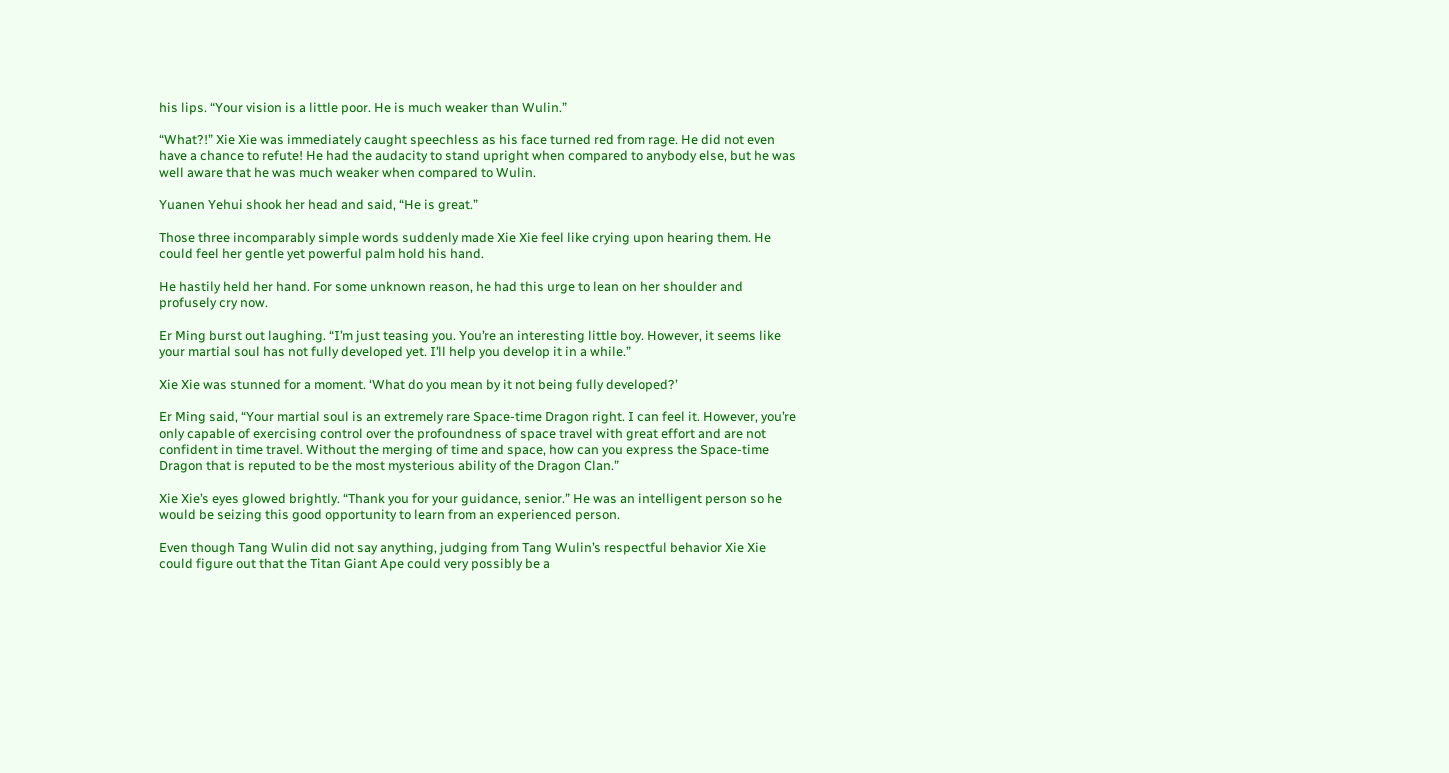his lips. “Your vision is a little poor. He is much weaker than Wulin.”

“What?!” Xie Xie was immediately caught speechless as his face turned red from rage. He did not even have a chance to refute! He had the audacity to stand upright when compared to anybody else, but he was well aware that he was much weaker when compared to Wulin.

Yuanen Yehui shook her head and said, “He is great.”

Those three incomparably simple words suddenly made Xie Xie feel like crying upon hearing them. He could feel her gentle yet powerful palm hold his hand.

He hastily held her hand. For some unknown reason, he had this urge to lean on her shoulder and profusely cry now.

Er Ming burst out laughing. “I’m just teasing you. You’re an interesting little boy. However, it seems like your martial soul has not fully developed yet. I’ll help you develop it in a while.”

Xie Xie was stunned for a moment. ‘What do you mean by it not being fully developed?’

Er Ming said, “Your martial soul is an extremely rare Space-time Dragon right. I can feel it. However, you’re only capable of exercising control over the profoundness of space travel with great effort and are not confident in time travel. Without the merging of time and space, how can you express the Space-time Dragon that is reputed to be the most mysterious ability of the Dragon Clan.”

Xie Xie’s eyes glowed brightly. “Thank you for your guidance, senior.” He was an intelligent person so he would be seizing this good opportunity to learn from an experienced person.

Even though Tang Wulin did not say anything, judging from Tang Wulin’s respectful behavior Xie Xie could figure out that the Titan Giant Ape could very possibly be a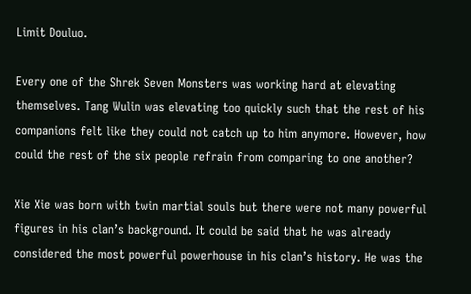Limit Douluo.

Every one of the Shrek Seven Monsters was working hard at elevating themselves. Tang Wulin was elevating too quickly such that the rest of his companions felt like they could not catch up to him anymore. However, how could the rest of the six people refrain from comparing to one another?

Xie Xie was born with twin martial souls but there were not many powerful figures in his clan’s background. It could be said that he was already considered the most powerful powerhouse in his clan’s history. He was the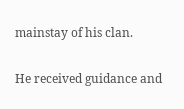mainstay of his clan.

He received guidance and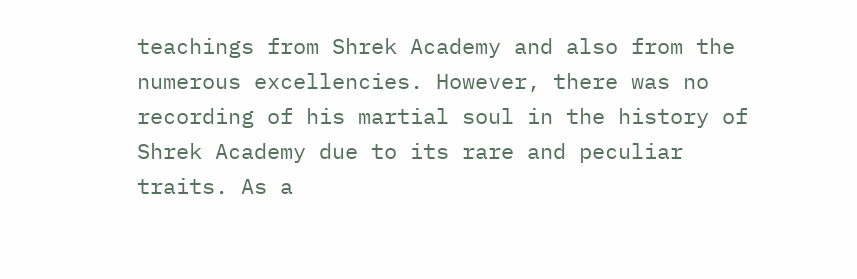teachings from Shrek Academy and also from the numerous excellencies. However, there was no recording of his martial soul in the history of Shrek Academy due to its rare and peculiar traits. As a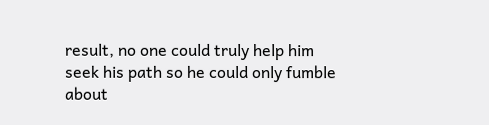result, no one could truly help him seek his path so he could only fumble about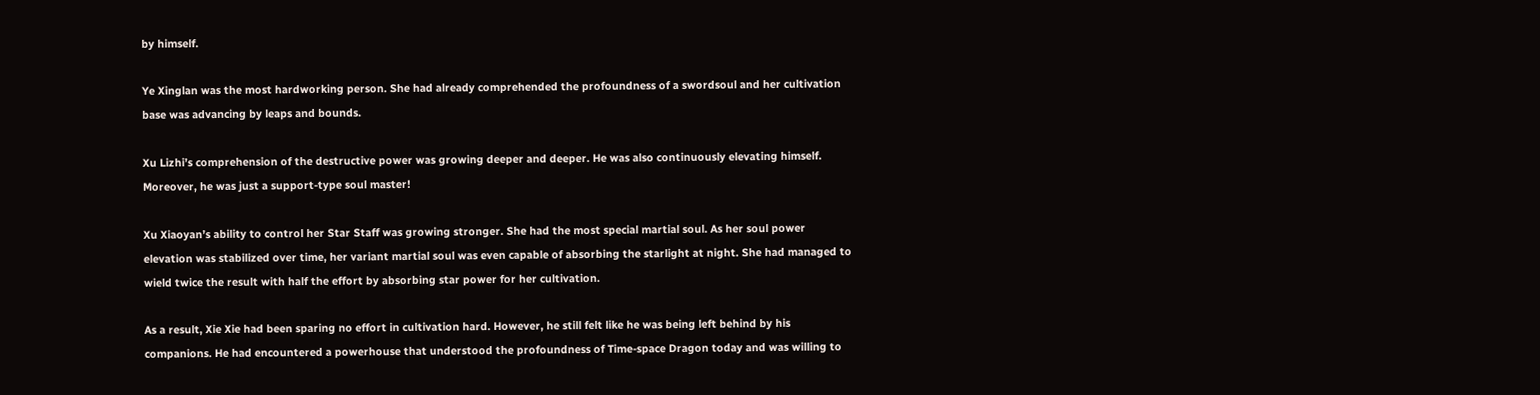by himself.

Ye Xinglan was the most hardworking person. She had already comprehended the profoundness of a swordsoul and her cultivation base was advancing by leaps and bounds.

Xu Lizhi’s comprehension of the destructive power was growing deeper and deeper. He was also continuously elevating himself. Moreover, he was just a support-type soul master!

Xu Xiaoyan’s ability to control her Star Staff was growing stronger. She had the most special martial soul. As her soul power elevation was stabilized over time, her variant martial soul was even capable of absorbing the starlight at night. She had managed to wield twice the result with half the effort by absorbing star power for her cultivation.

As a result, Xie Xie had been sparing no effort in cultivation hard. However, he still felt like he was being left behind by his companions. He had encountered a powerhouse that understood the profoundness of Time-space Dragon today and was willing to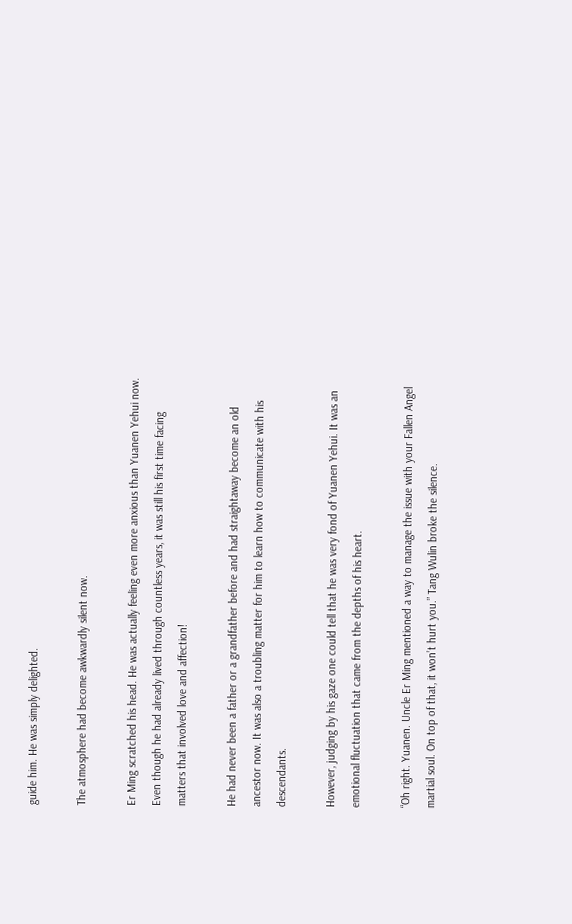guide him. He was simply delighted.

The atmosphere had become awkwardly silent now.

Er Ming scratched his head. He was actually feeling even more anxious than Yuanen Yehui now. Even though he had already lived through countless years, it was still his first time facing matters that involved love and affection!

He had never been a father or a grandfather before and had straightaway become an old ancestor now. It was also a troubling matter for him to learn how to communicate with his descendants.

However, judging by his gaze one could tell that he was very fond of Yuanen Yehui. It was an emotional fluctuation that came from the depths of his heart.

“Oh right. Yuanen. Uncle Er Ming mentioned a way to manage the issue with your Fallen Angel martial soul. On top of that, it won’t hurt you.” Tang Wulin broke the silence.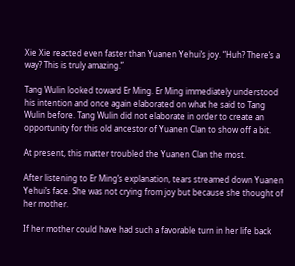Xie Xie reacted even faster than Yuanen Yehui’s joy. “Huh? There’s a way? This is truly amazing.”

Tang Wulin looked toward Er Ming. Er Ming immediately understood his intention and once again elaborated on what he said to Tang Wulin before. Tang Wulin did not elaborate in order to create an opportunity for this old ancestor of Yuanen Clan to show off a bit.

At present, this matter troubled the Yuanen Clan the most.

After listening to Er Ming’s explanation, tears streamed down Yuanen Yehui’s face. She was not crying from joy but because she thought of her mother.

If her mother could have had such a favorable turn in her life back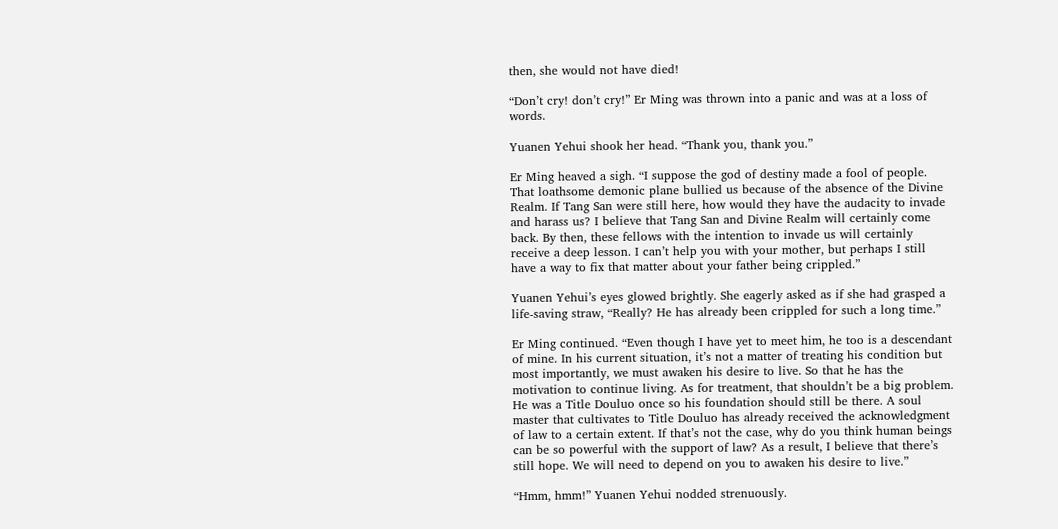then, she would not have died!

“Don’t cry! don’t cry!” Er Ming was thrown into a panic and was at a loss of words.

Yuanen Yehui shook her head. “Thank you, thank you.”

Er Ming heaved a sigh. “I suppose the god of destiny made a fool of people. That loathsome demonic plane bullied us because of the absence of the Divine Realm. If Tang San were still here, how would they have the audacity to invade and harass us? I believe that Tang San and Divine Realm will certainly come back. By then, these fellows with the intention to invade us will certainly receive a deep lesson. I can’t help you with your mother, but perhaps I still have a way to fix that matter about your father being crippled.”

Yuanen Yehui’s eyes glowed brightly. She eagerly asked as if she had grasped a life-saving straw, “Really? He has already been crippled for such a long time.”

Er Ming continued. “Even though I have yet to meet him, he too is a descendant of mine. In his current situation, it’s not a matter of treating his condition but most importantly, we must awaken his desire to live. So that he has the motivation to continue living. As for treatment, that shouldn’t be a big problem. He was a Title Douluo once so his foundation should still be there. A soul master that cultivates to Title Douluo has already received the acknowledgment of law to a certain extent. If that’s not the case, why do you think human beings can be so powerful with the support of law? As a result, I believe that there’s still hope. We will need to depend on you to awaken his desire to live.”

“Hmm, hmm!” Yuanen Yehui nodded strenuously.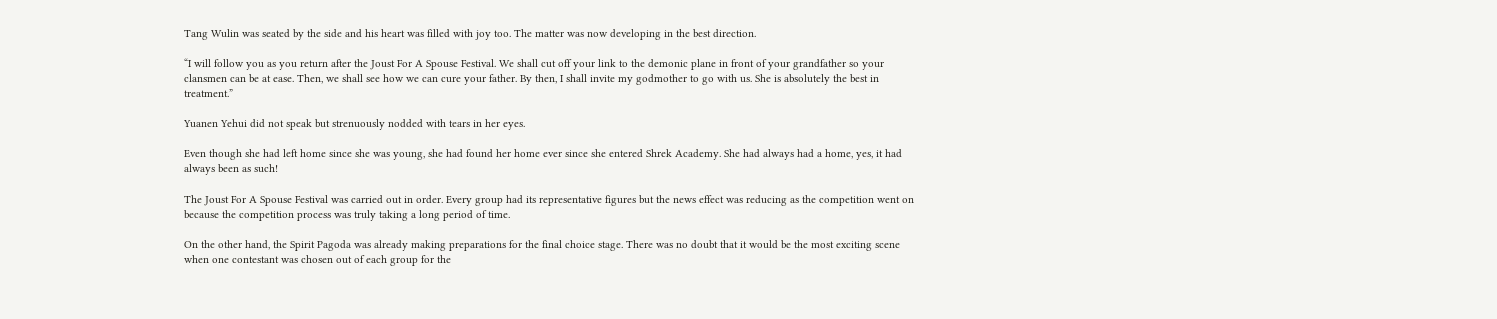Tang Wulin was seated by the side and his heart was filled with joy too. The matter was now developing in the best direction.

“I will follow you as you return after the Joust For A Spouse Festival. We shall cut off your link to the demonic plane in front of your grandfather so your clansmen can be at ease. Then, we shall see how we can cure your father. By then, I shall invite my godmother to go with us. She is absolutely the best in treatment.”

Yuanen Yehui did not speak but strenuously nodded with tears in her eyes.

Even though she had left home since she was young, she had found her home ever since she entered Shrek Academy. She had always had a home, yes, it had always been as such!

The Joust For A Spouse Festival was carried out in order. Every group had its representative figures but the news effect was reducing as the competition went on because the competition process was truly taking a long period of time.

On the other hand, the Spirit Pagoda was already making preparations for the final choice stage. There was no doubt that it would be the most exciting scene when one contestant was chosen out of each group for the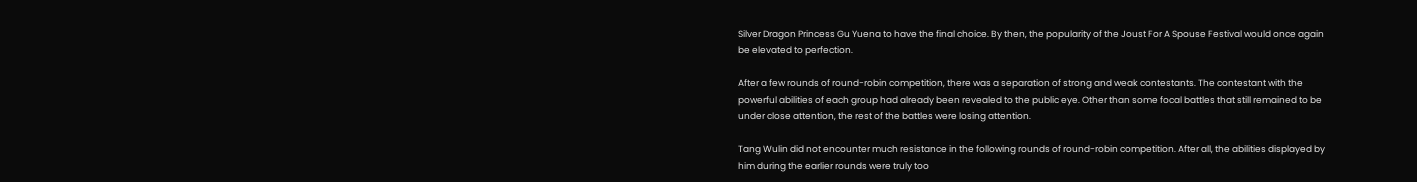Silver Dragon Princess Gu Yuena to have the final choice. By then, the popularity of the Joust For A Spouse Festival would once again be elevated to perfection.

After a few rounds of round-robin competition, there was a separation of strong and weak contestants. The contestant with the powerful abilities of each group had already been revealed to the public eye. Other than some focal battles that still remained to be under close attention, the rest of the battles were losing attention.

Tang Wulin did not encounter much resistance in the following rounds of round-robin competition. After all, the abilities displayed by him during the earlier rounds were truly too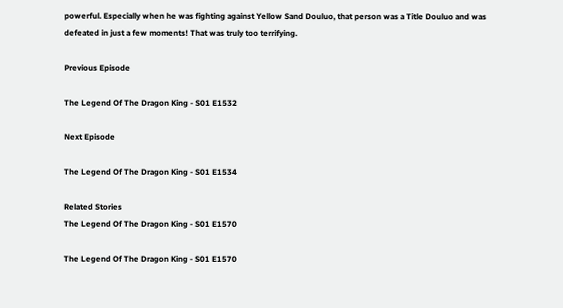powerful. Especially when he was fighting against Yellow Sand Douluo, that person was a Title Douluo and was defeated in just a few moments! That was truly too terrifying.

Previous Episode

The Legend Of The Dragon King - S01 E1532

Next Episode

The Legend Of The Dragon King - S01 E1534

Related Stories
The Legend Of The Dragon King - S01 E1570

The Legend Of The Dragon King - S01 E1570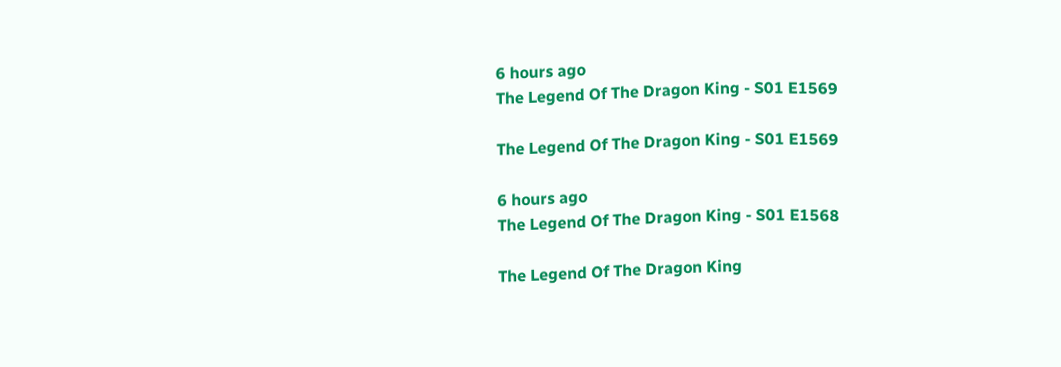6 hours ago
The Legend Of The Dragon King - S01 E1569

The Legend Of The Dragon King - S01 E1569

6 hours ago
The Legend Of The Dragon King - S01 E1568

The Legend Of The Dragon King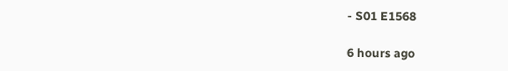- S01 E1568

6 hours ago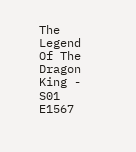The Legend Of The Dragon King - S01 E1567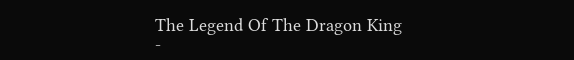The Legend Of The Dragon King -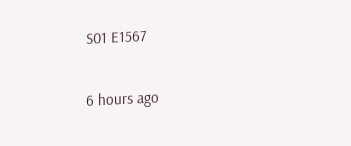S01 E1567

6 hours ago